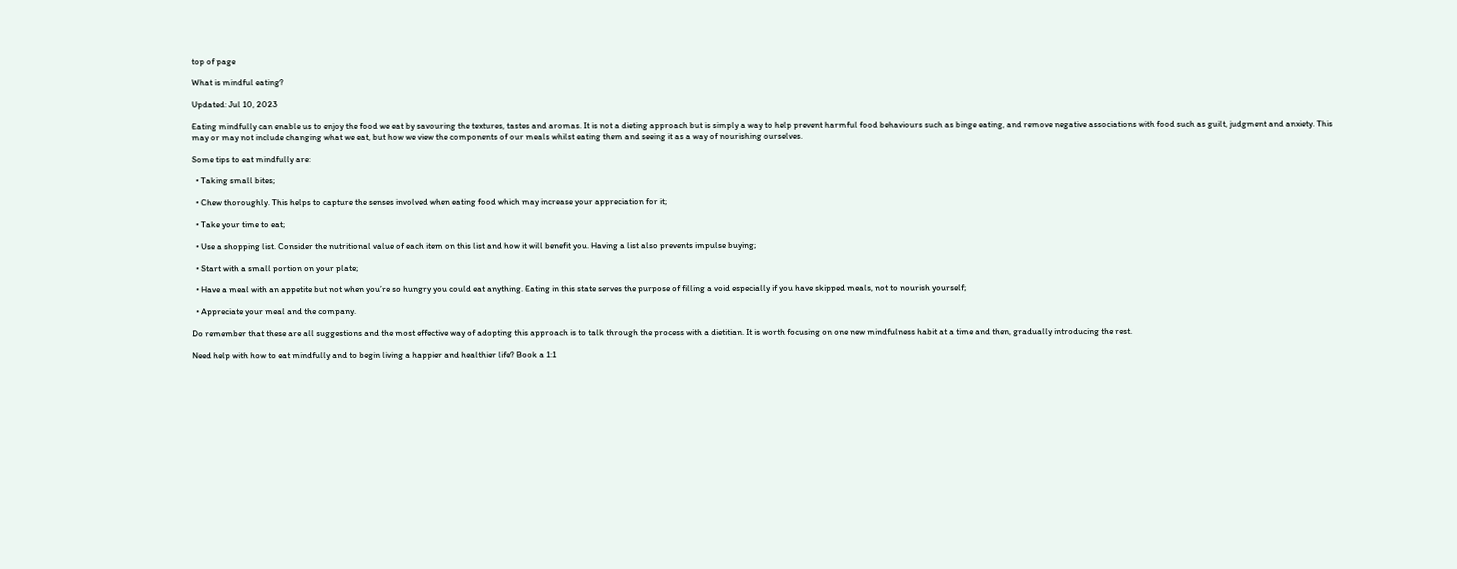top of page

What is mindful eating?

Updated: Jul 10, 2023

Eating mindfully can enable us to enjoy the food we eat by savouring the textures, tastes and aromas. It is not a dieting approach but is simply a way to help prevent harmful food behaviours such as binge eating, and remove negative associations with food such as guilt, judgment and anxiety. This may or may not include changing what we eat, but how we view the components of our meals whilst eating them and seeing it as a way of nourishing ourselves.

Some tips to eat mindfully are:

  • Taking small bites;

  • Chew thoroughly. This helps to capture the senses involved when eating food which may increase your appreciation for it;

  • Take your time to eat;

  • Use a shopping list. Consider the nutritional value of each item on this list and how it will benefit you. Having a list also prevents impulse buying;

  • Start with a small portion on your plate;

  • Have a meal with an appetite but not when you’re so hungry you could eat anything. Eating in this state serves the purpose of filling a void especially if you have skipped meals, not to nourish yourself;

  • Appreciate your meal and the company.

Do remember that these are all suggestions and the most effective way of adopting this approach is to talk through the process with a dietitian. It is worth focusing on one new mindfulness habit at a time and then, gradually introducing the rest.

Need help with how to eat mindfully and to begin living a happier and healthier life? Book a 1:1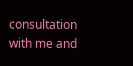consultation with me and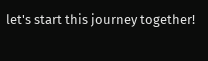let's start this journey together!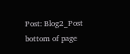Post: Blog2_Post
bottom of page